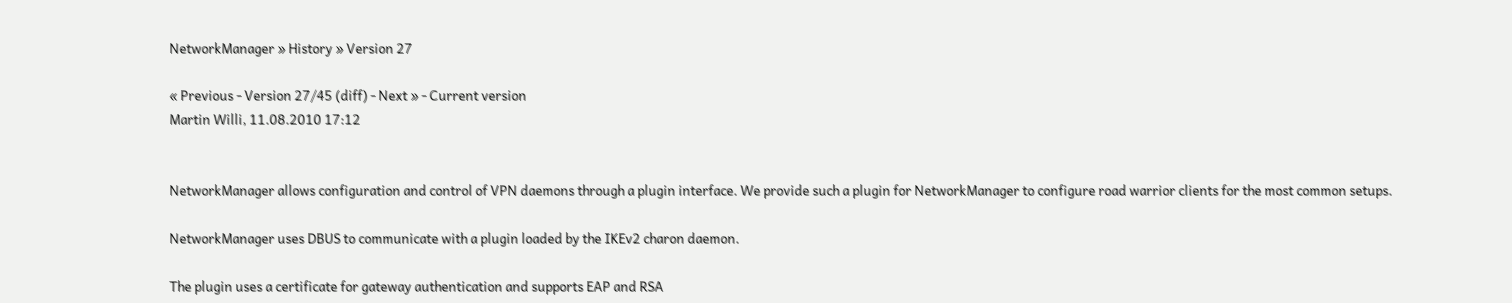NetworkManager » History » Version 27

« Previous - Version 27/45 (diff) - Next » - Current version
Martin Willi, 11.08.2010 17:12


NetworkManager allows configuration and control of VPN daemons through a plugin interface. We provide such a plugin for NetworkManager to configure road warrior clients for the most common setups.

NetworkManager uses DBUS to communicate with a plugin loaded by the IKEv2 charon daemon.

The plugin uses a certificate for gateway authentication and supports EAP and RSA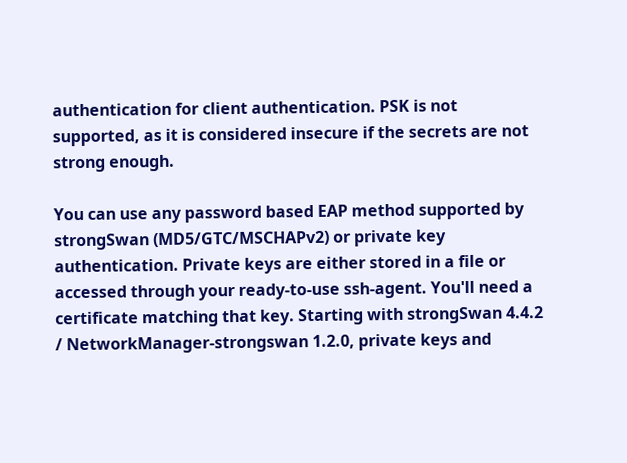authentication for client authentication. PSK is not supported, as it is considered insecure if the secrets are not strong enough.

You can use any password based EAP method supported by strongSwan (MD5/GTC/MSCHAPv2) or private key authentication. Private keys are either stored in a file or accessed through your ready-to-use ssh-agent. You'll need a certificate matching that key. Starting with strongSwan 4.4.2 / NetworkManager-strongswan 1.2.0, private keys and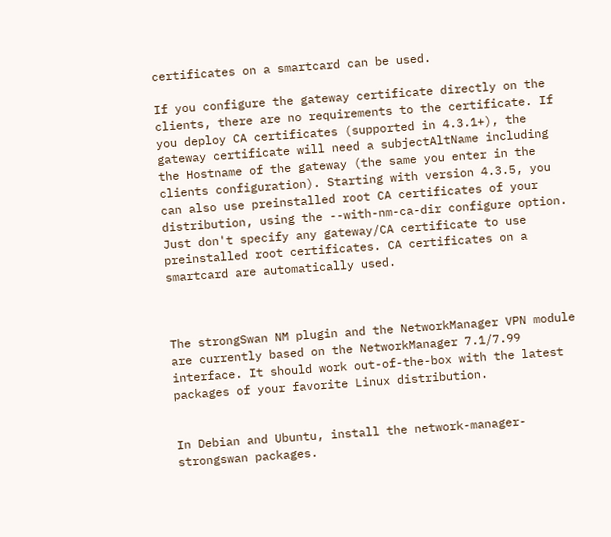certificates on a smartcard can be used.

If you configure the gateway certificate directly on the clients, there are no requirements to the certificate. If you deploy CA certificates (supported in 4.3.1+), the gateway certificate will need a subjectAltName including the Hostname of the gateway (the same you enter in the clients configuration). Starting with version 4.3.5, you can also use preinstalled root CA certificates of your distribution, using the --with-nm-ca-dir configure option. Just don't specify any gateway/CA certificate to use preinstalled root certificates. CA certificates on a smartcard are automatically used.



The strongSwan NM plugin and the NetworkManager VPN module are currently based on the NetworkManager 7.1/7.99 interface. It should work out-of-the-box with the latest packages of your favorite Linux distribution.


In Debian and Ubuntu, install the network-manager-strongswan packages.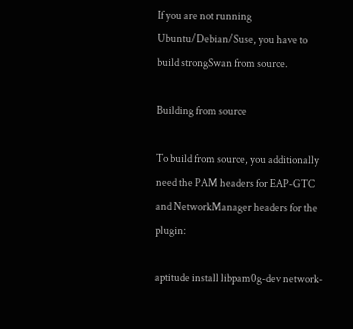If you are not running Ubuntu/Debian/Suse, you have to build strongSwan from source.

Building from source

To build from source, you additionally need the PAM headers for EAP-GTC and NetworkManager headers for the plugin:

aptitude install libpam0g-dev network-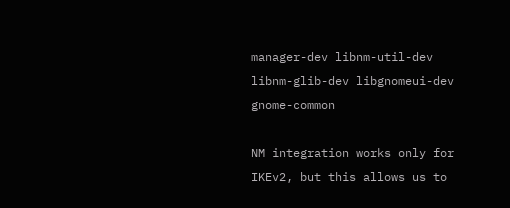manager-dev libnm-util-dev libnm-glib-dev libgnomeui-dev gnome-common

NM integration works only for IKEv2, but this allows us to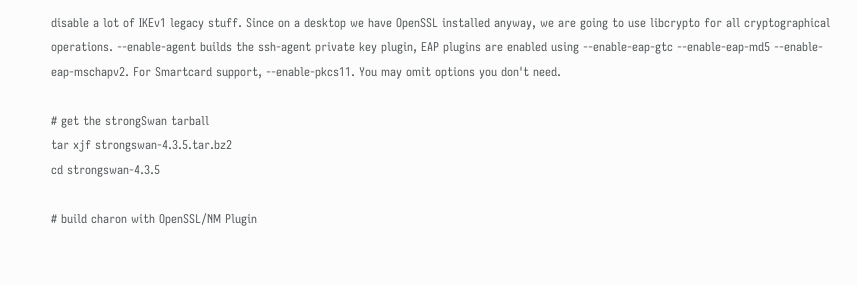disable a lot of IKEv1 legacy stuff. Since on a desktop we have OpenSSL installed anyway, we are going to use libcrypto for all cryptographical operations. --enable-agent builds the ssh-agent private key plugin, EAP plugins are enabled using --enable-eap-gtc --enable-eap-md5 --enable-eap-mschapv2. For Smartcard support, --enable-pkcs11. You may omit options you don't need.

# get the strongSwan tarball
tar xjf strongswan-4.3.5.tar.bz2
cd strongswan-4.3.5

# build charon with OpenSSL/NM Plugin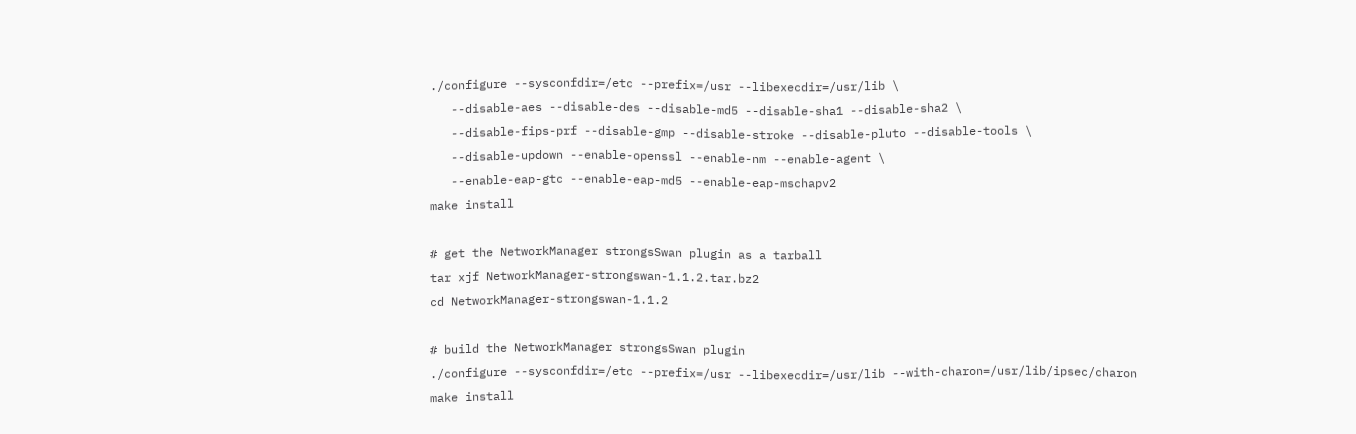./configure --sysconfdir=/etc --prefix=/usr --libexecdir=/usr/lib \
   --disable-aes --disable-des --disable-md5 --disable-sha1 --disable-sha2 \
   --disable-fips-prf --disable-gmp --disable-stroke --disable-pluto --disable-tools \
   --disable-updown --enable-openssl --enable-nm --enable-agent \
   --enable-eap-gtc --enable-eap-md5 --enable-eap-mschapv2
make install

# get the NetworkManager strongsSwan plugin as a tarball
tar xjf NetworkManager-strongswan-1.1.2.tar.bz2
cd NetworkManager-strongswan-1.1.2

# build the NetworkManager strongsSwan plugin
./configure --sysconfdir=/etc --prefix=/usr --libexecdir=/usr/lib --with-charon=/usr/lib/ipsec/charon
make install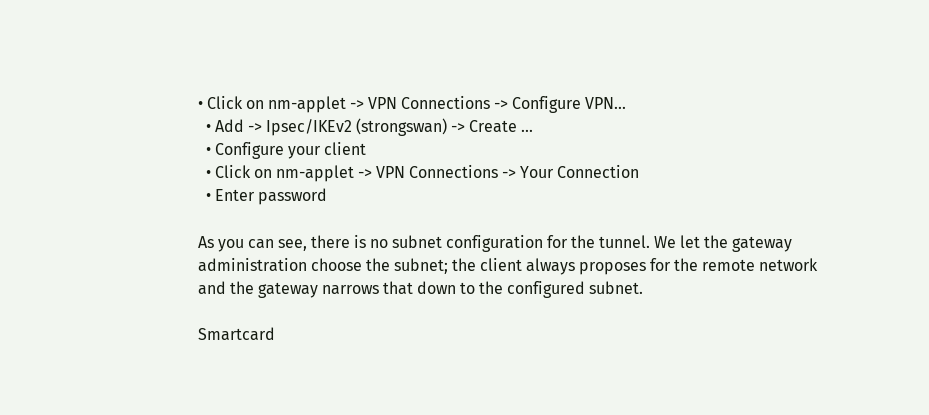• Click on nm-applet -> VPN Connections -> Configure VPN...
  • Add -> Ipsec/IKEv2 (strongswan) -> Create ...
  • Configure your client
  • Click on nm-applet -> VPN Connections -> Your Connection
  • Enter password

As you can see, there is no subnet configuration for the tunnel. We let the gateway administration choose the subnet; the client always proposes for the remote network and the gateway narrows that down to the configured subnet.

Smartcard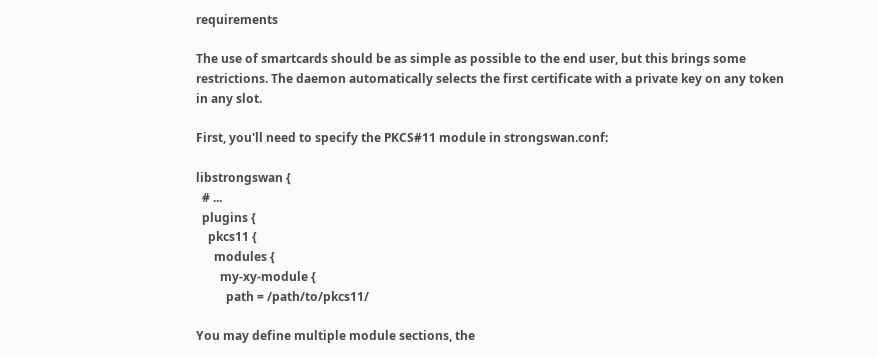requirements

The use of smartcards should be as simple as possible to the end user, but this brings some restrictions. The daemon automatically selects the first certificate with a private key on any token in any slot.

First, you'll need to specify the PKCS#11 module in strongswan.conf:

libstrongswan {
  # ...
  plugins {
    pkcs11 {
      modules {
        my-xy-module {
          path = /path/to/pkcs11/

You may define multiple module sections, the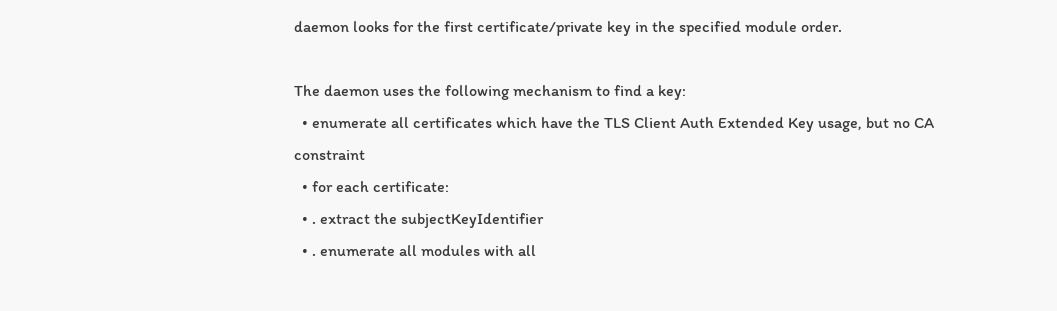daemon looks for the first certificate/private key in the specified module order.

The daemon uses the following mechanism to find a key:
  • enumerate all certificates which have the TLS Client Auth Extended Key usage, but no CA constraint
  • for each certificate:
  • . extract the subjectKeyIdentifier
  • . enumerate all modules with all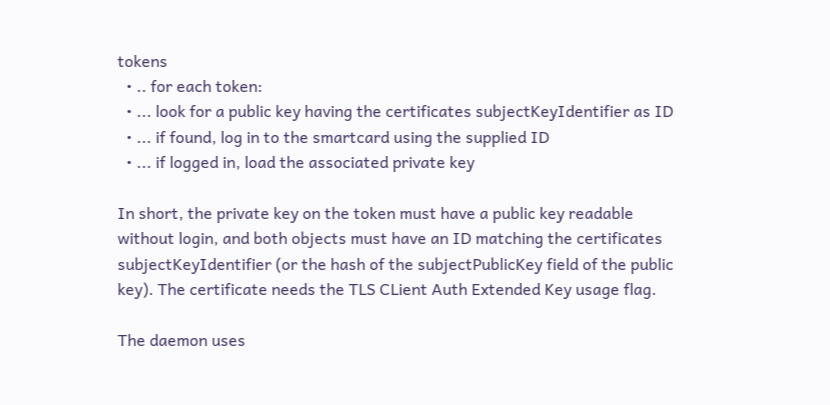tokens
  • .. for each token:
  • ... look for a public key having the certificates subjectKeyIdentifier as ID
  • ... if found, log in to the smartcard using the supplied ID
  • ... if logged in, load the associated private key

In short, the private key on the token must have a public key readable without login, and both objects must have an ID matching the certificates subjectKeyIdentifier (or the hash of the subjectPublicKey field of the public key). The certificate needs the TLS CLient Auth Extended Key usage flag.

The daemon uses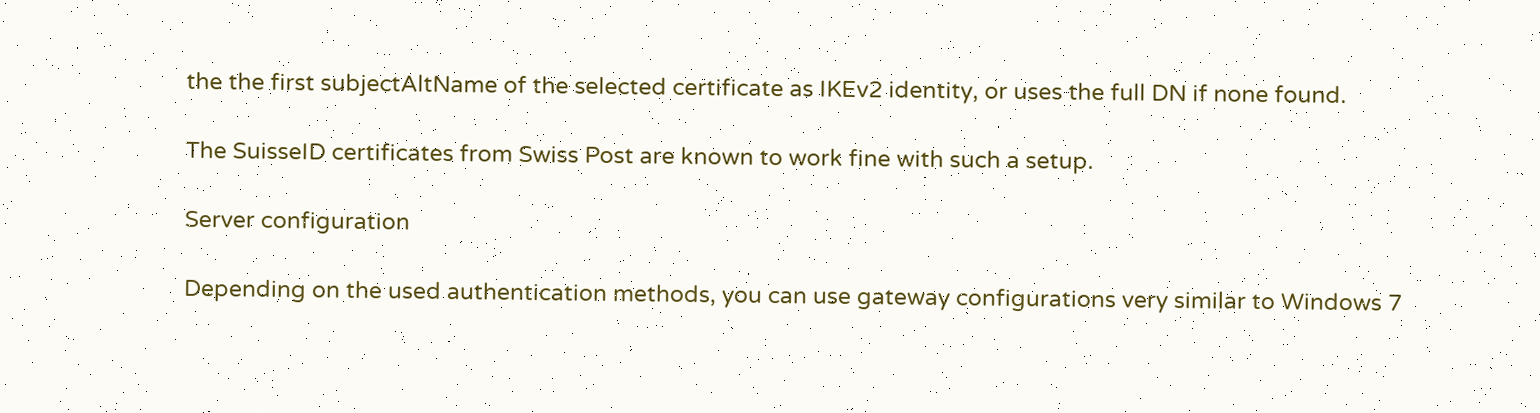the the first subjectAltName of the selected certificate as IKEv2 identity, or uses the full DN if none found.

The SuisseID certificates from Swiss Post are known to work fine with such a setup.

Server configuration

Depending on the used authentication methods, you can use gateway configurations very similar to Windows 7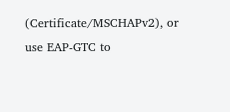(Certificate/MSCHAPv2), or use EAP-GTC to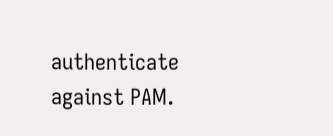authenticate against PAM.